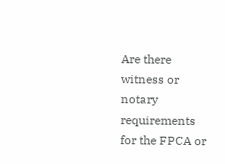Are there witness or notary requirements for the FPCA or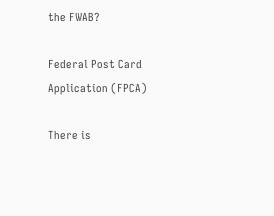the FWAB?

Federal Post Card Application (FPCA)

There is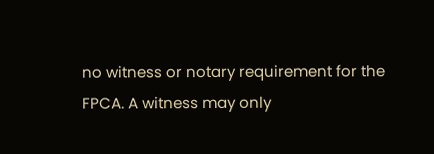no witness or notary requirement for the FPCA. A witness may only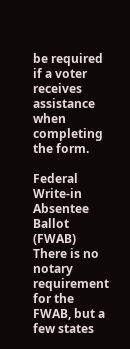be required if a voter receives assistance when completing the form.

Federal Write-in Absentee Ballot (FWAB)
There is no notary requirement for the FWAB, but a few states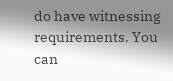do have witnessing requirements. You can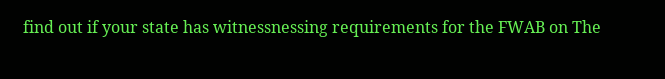find out if your state has witnessnessing requirements for the FWAB on The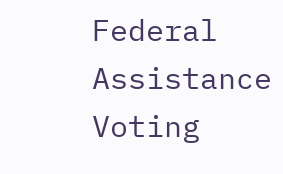Federal Assistance Voting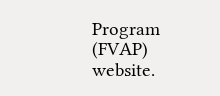Program (FVAP) website.